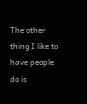The other thing I like to have people do is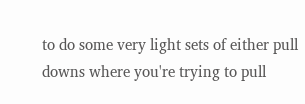to do some very light sets of either pull downs where you're trying to pull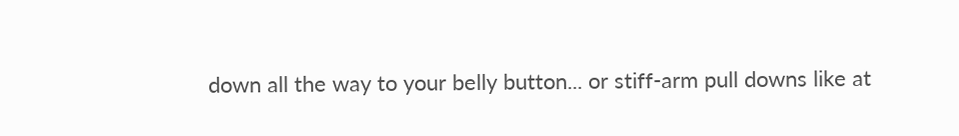down all the way to your belly button... or stiff-arm pull downs like at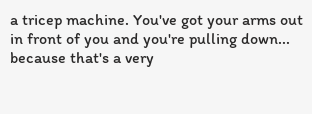a tricep machine. You've got your arms out in front of you and you're pulling down... because that's a very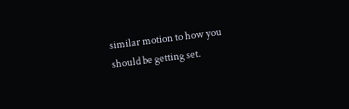similar motion to how you should be getting set.